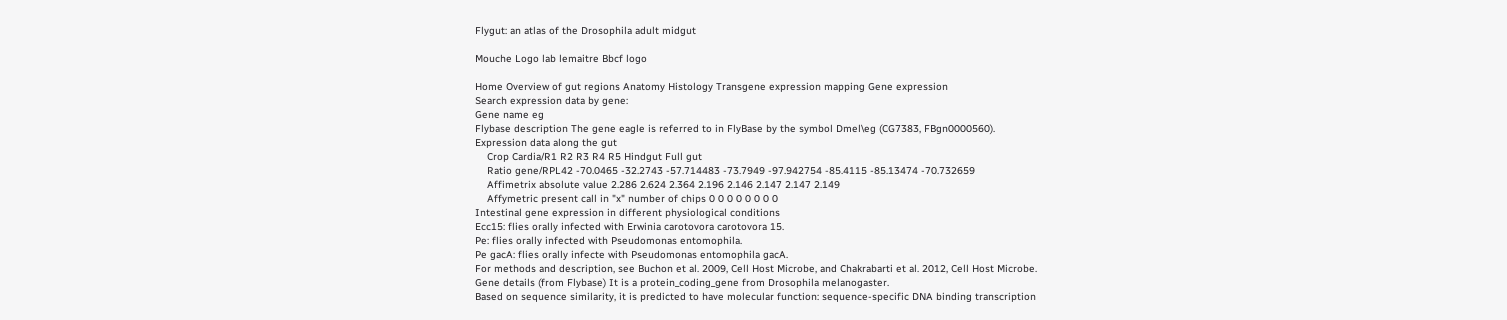Flygut: an atlas of the Drosophila adult midgut

Mouche Logo lab lemaitre Bbcf logo

Home Overview of gut regions Anatomy Histology Transgene expression mapping Gene expression
Search expression data by gene:
Gene name eg
Flybase description The gene eagle is referred to in FlyBase by the symbol Dmel\eg (CG7383, FBgn0000560).
Expression data along the gut
    Crop Cardia/R1 R2 R3 R4 R5 Hindgut Full gut
    Ratio gene/RPL42 -70.0465 -32.2743 -57.714483 -73.7949 -97.942754 -85.4115 -85.13474 -70.732659
    Affimetrix absolute value 2.286 2.624 2.364 2.196 2.146 2.147 2.147 2.149
    Affymetric present call in "x" number of chips 0 0 0 0 0 0 0 0
Intestinal gene expression in different physiological conditions
Ecc15: flies orally infected with Erwinia carotovora carotovora 15.
Pe: flies orally infected with Pseudomonas entomophila.
Pe gacA: flies orally infecte with Pseudomonas entomophila gacA.
For methods and description, see Buchon et al. 2009, Cell Host Microbe, and Chakrabarti et al. 2012, Cell Host Microbe.
Gene details (from Flybase) It is a protein_coding_gene from Drosophila melanogaster.
Based on sequence similarity, it is predicted to have molecular function: sequence-specific DNA binding transcription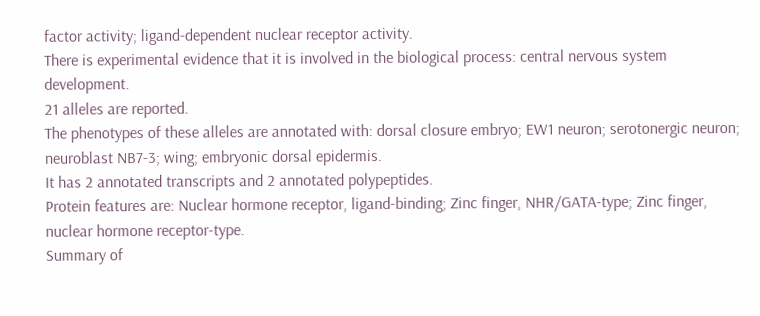factor activity; ligand-dependent nuclear receptor activity.
There is experimental evidence that it is involved in the biological process: central nervous system development.
21 alleles are reported.
The phenotypes of these alleles are annotated with: dorsal closure embryo; EW1 neuron; serotonergic neuron; neuroblast NB7-3; wing; embryonic dorsal epidermis.
It has 2 annotated transcripts and 2 annotated polypeptides.
Protein features are: Nuclear hormone receptor, ligand-binding; Zinc finger, NHR/GATA-type; Zinc finger, nuclear hormone receptor-type.
Summary of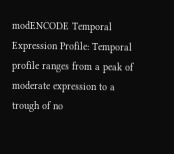modENCODE Temporal Expression Profile: Temporal profile ranges from a peak of moderate expression to a trough of no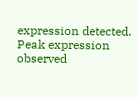expression detected.
Peak expression observed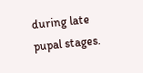during late pupal stages.